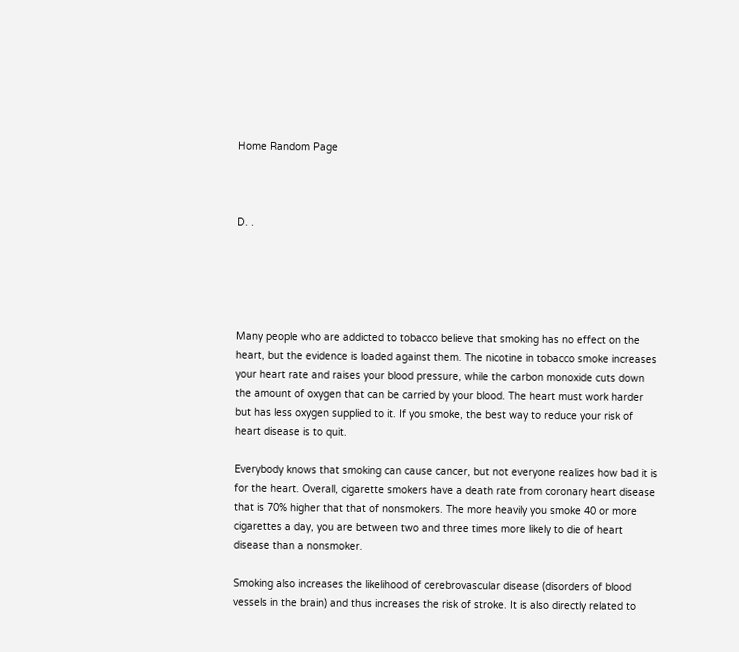Home Random Page



D. .





Many people who are addicted to tobacco believe that smoking has no effect on the heart, but the evidence is loaded against them. The nicotine in tobacco smoke increases your heart rate and raises your blood pressure, while the carbon monoxide cuts down the amount of oxygen that can be carried by your blood. The heart must work harder but has less oxygen supplied to it. If you smoke, the best way to reduce your risk of heart disease is to quit.

Everybody knows that smoking can cause cancer, but not everyone realizes how bad it is for the heart. Overall, cigarette smokers have a death rate from coronary heart disease that is 70% higher that that of nonsmokers. The more heavily you smoke 40 or more cigarettes a day, you are between two and three times more likely to die of heart disease than a nonsmoker.

Smoking also increases the likelihood of cerebrovascular disease (disorders of blood vessels in the brain) and thus increases the risk of stroke. It is also directly related to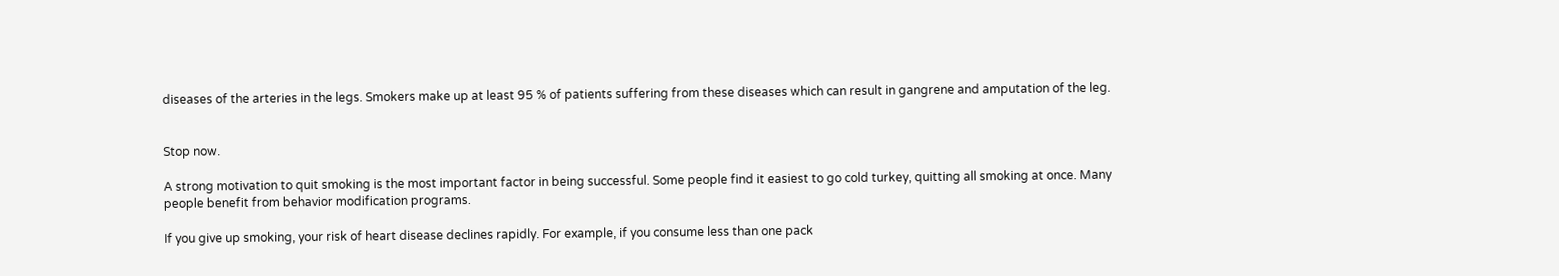diseases of the arteries in the legs. Smokers make up at least 95 % of patients suffering from these diseases which can result in gangrene and amputation of the leg.


Stop now.

A strong motivation to quit smoking is the most important factor in being successful. Some people find it easiest to go cold turkey, quitting all smoking at once. Many people benefit from behavior modification programs.

If you give up smoking, your risk of heart disease declines rapidly. For example, if you consume less than one pack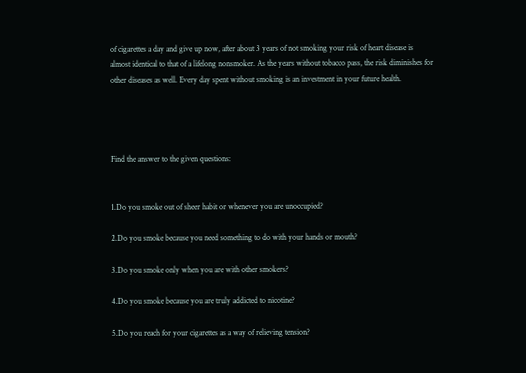of cigarettes a day and give up now, after about 3 years of not smoking your risk of heart disease is almost identical to that of a lifelong nonsmoker. As the years without tobacco pass, the risk diminishes for other diseases as well. Every day spent without smoking is an investment in your future health.




Find the answer to the given questions:


1.Do you smoke out of sheer habit or whenever you are unoccupied?

2.Do you smoke because you need something to do with your hands or mouth?

3.Do you smoke only when you are with other smokers?

4.Do you smoke because you are truly addicted to nicotine?

5.Do you reach for your cigarettes as a way of relieving tension?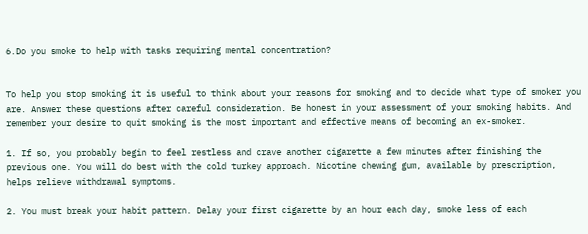6.Do you smoke to help with tasks requiring mental concentration?


To help you stop smoking it is useful to think about your reasons for smoking and to decide what type of smoker you are. Answer these questions after careful consideration. Be honest in your assessment of your smoking habits. And remember your desire to quit smoking is the most important and effective means of becoming an ex-smoker.

1. If so, you probably begin to feel restless and crave another cigarette a few minutes after finishing the previous one. You will do best with the cold turkey approach. Nicotine chewing gum, available by prescription, helps relieve withdrawal symptoms.

2. You must break your habit pattern. Delay your first cigarette by an hour each day, smoke less of each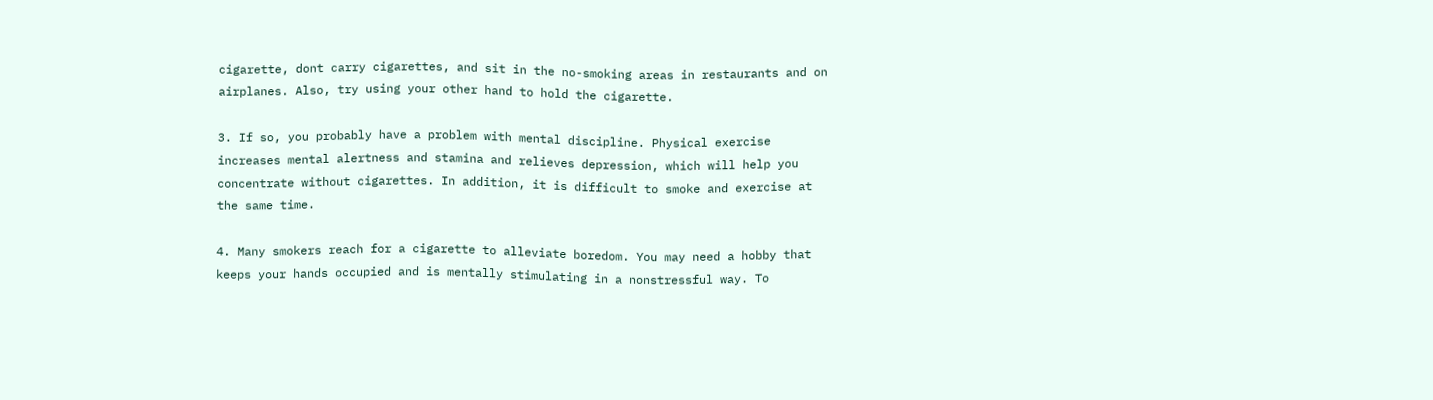cigarette, dont carry cigarettes, and sit in the no-smoking areas in restaurants and on airplanes. Also, try using your other hand to hold the cigarette.

3. If so, you probably have a problem with mental discipline. Physical exercise increases mental alertness and stamina and relieves depression, which will help you concentrate without cigarettes. In addition, it is difficult to smoke and exercise at the same time.

4. Many smokers reach for a cigarette to alleviate boredom. You may need a hobby that keeps your hands occupied and is mentally stimulating in a nonstressful way. To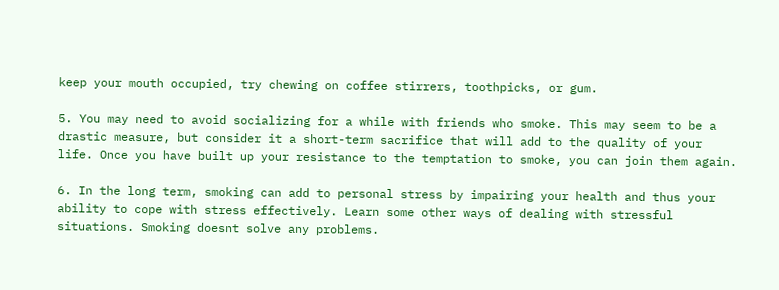keep your mouth occupied, try chewing on coffee stirrers, toothpicks, or gum.

5. You may need to avoid socializing for a while with friends who smoke. This may seem to be a drastic measure, but consider it a short-term sacrifice that will add to the quality of your life. Once you have built up your resistance to the temptation to smoke, you can join them again.

6. In the long term, smoking can add to personal stress by impairing your health and thus your ability to cope with stress effectively. Learn some other ways of dealing with stressful situations. Smoking doesnt solve any problems.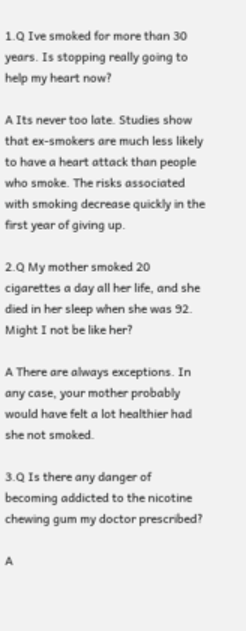1.Q Ive smoked for more than 30 years. Is stopping really going to help my heart now?

A Its never too late. Studies show that ex-smokers are much less likely to have a heart attack than people who smoke. The risks associated with smoking decrease quickly in the first year of giving up.

2.Q My mother smoked 20 cigarettes a day all her life, and she died in her sleep when she was 92. Might I not be like her?

A There are always exceptions. In any case, your mother probably would have felt a lot healthier had she not smoked.

3.Q Is there any danger of becoming addicted to the nicotine chewing gum my doctor prescribed?

A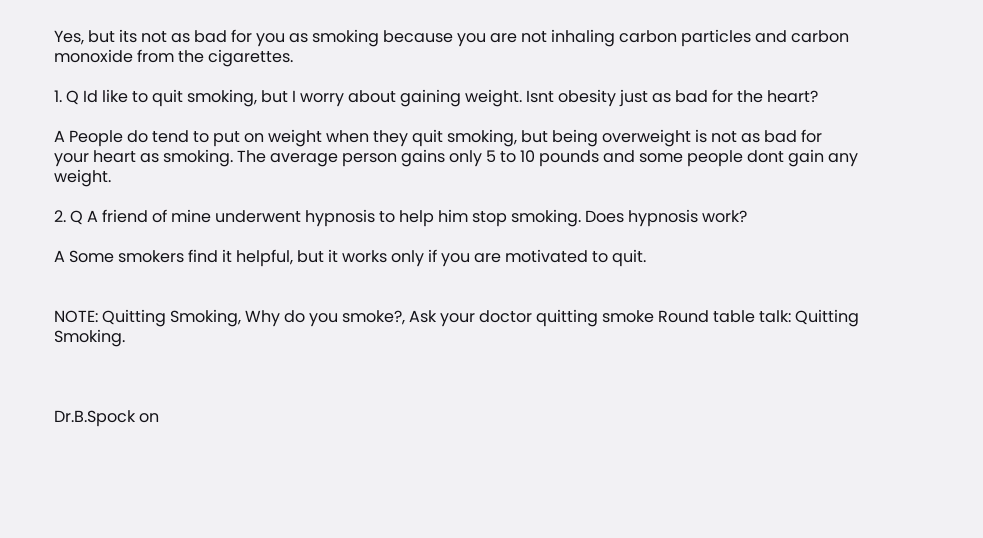Yes, but its not as bad for you as smoking because you are not inhaling carbon particles and carbon monoxide from the cigarettes.

1. Q Id like to quit smoking, but I worry about gaining weight. Isnt obesity just as bad for the heart?

A People do tend to put on weight when they quit smoking, but being overweight is not as bad for your heart as smoking. The average person gains only 5 to 10 pounds and some people dont gain any weight.

2. Q A friend of mine underwent hypnosis to help him stop smoking. Does hypnosis work?

A Some smokers find it helpful, but it works only if you are motivated to quit.


NOTE: Quitting Smoking, Why do you smoke?, Ask your doctor quitting smoke Round table talk: Quitting Smoking.



Dr.B.Spock on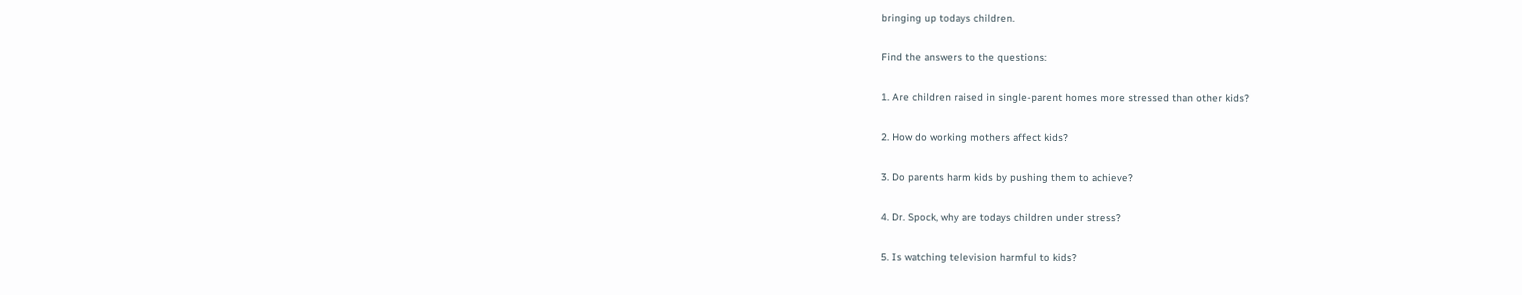bringing up todays children.

Find the answers to the questions:

1. Are children raised in single-parent homes more stressed than other kids?

2. How do working mothers affect kids?

3. Do parents harm kids by pushing them to achieve?

4. Dr. Spock, why are todays children under stress?

5. Is watching television harmful to kids?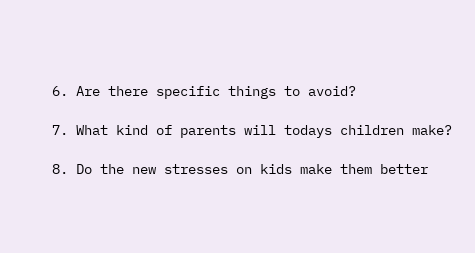6. Are there specific things to avoid?

7. What kind of parents will todays children make?

8. Do the new stresses on kids make them better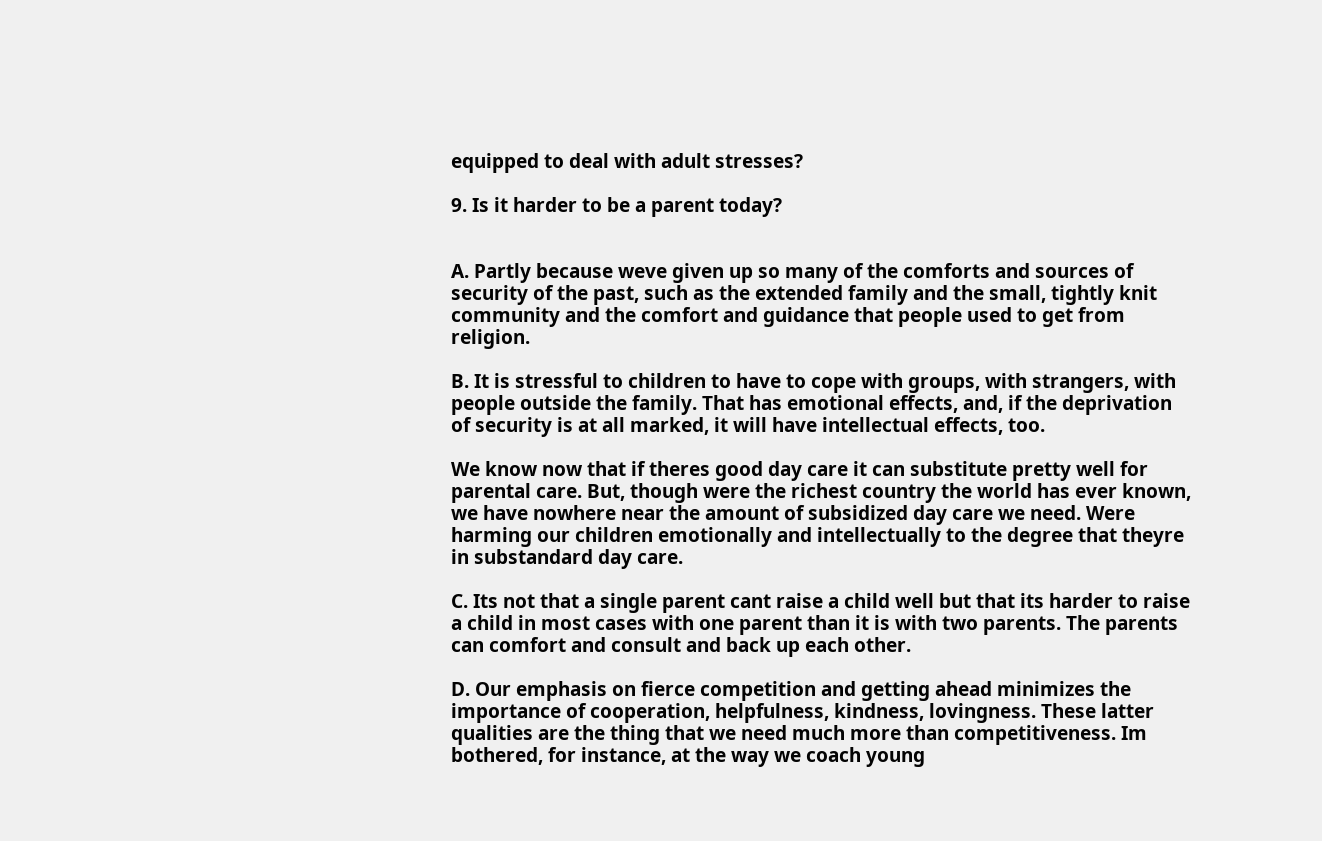equipped to deal with adult stresses?

9. Is it harder to be a parent today?


A. Partly because weve given up so many of the comforts and sources of security of the past, such as the extended family and the small, tightly knit community and the comfort and guidance that people used to get from religion.

B. It is stressful to children to have to cope with groups, with strangers, with people outside the family. That has emotional effects, and, if the deprivation of security is at all marked, it will have intellectual effects, too.

We know now that if theres good day care it can substitute pretty well for parental care. But, though were the richest country the world has ever known, we have nowhere near the amount of subsidized day care we need. Were harming our children emotionally and intellectually to the degree that theyre in substandard day care.

C. Its not that a single parent cant raise a child well but that its harder to raise a child in most cases with one parent than it is with two parents. The parents can comfort and consult and back up each other.

D. Our emphasis on fierce competition and getting ahead minimizes the importance of cooperation, helpfulness, kindness, lovingness. These latter qualities are the thing that we need much more than competitiveness. Im bothered, for instance, at the way we coach young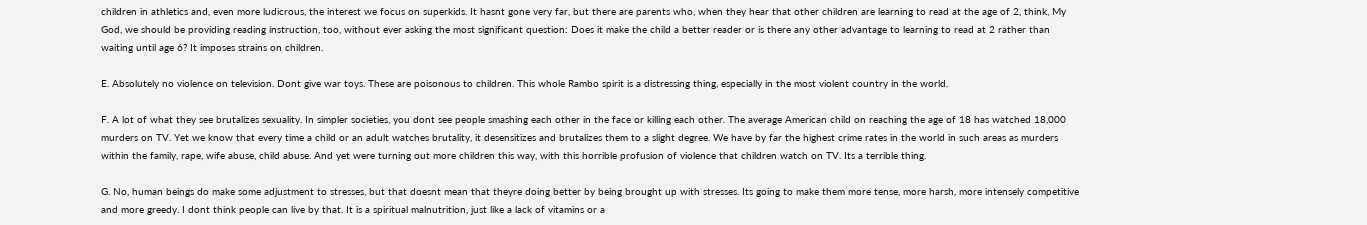children in athletics and, even more ludicrous, the interest we focus on superkids. It hasnt gone very far, but there are parents who, when they hear that other children are learning to read at the age of 2, think, My God, we should be providing reading instruction, too, without ever asking the most significant question: Does it make the child a better reader or is there any other advantage to learning to read at 2 rather than waiting until age 6? It imposes strains on children.

E. Absolutely no violence on television. Dont give war toys. These are poisonous to children. This whole Rambo spirit is a distressing thing, especially in the most violent country in the world.

F. A lot of what they see brutalizes sexuality. In simpler societies, you dont see people smashing each other in the face or killing each other. The average American child on reaching the age of 18 has watched 18,000 murders on TV. Yet we know that every time a child or an adult watches brutality, it desensitizes and brutalizes them to a slight degree. We have by far the highest crime rates in the world in such areas as murders within the family, rape, wife abuse, child abuse. And yet were turning out more children this way, with this horrible profusion of violence that children watch on TV. Its a terrible thing.

G. No, human beings do make some adjustment to stresses, but that doesnt mean that theyre doing better by being brought up with stresses. Its going to make them more tense, more harsh, more intensely competitive and more greedy. I dont think people can live by that. It is a spiritual malnutrition, just like a lack of vitamins or a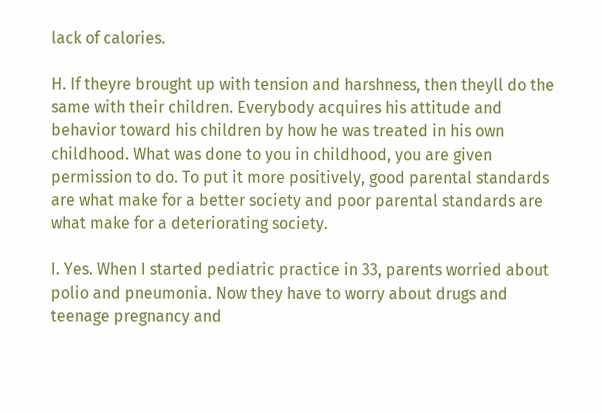lack of calories.

H. If theyre brought up with tension and harshness, then theyll do the same with their children. Everybody acquires his attitude and behavior toward his children by how he was treated in his own childhood. What was done to you in childhood, you are given permission to do. To put it more positively, good parental standards are what make for a better society and poor parental standards are what make for a deteriorating society.

I. Yes. When I started pediatric practice in 33, parents worried about polio and pneumonia. Now they have to worry about drugs and teenage pregnancy and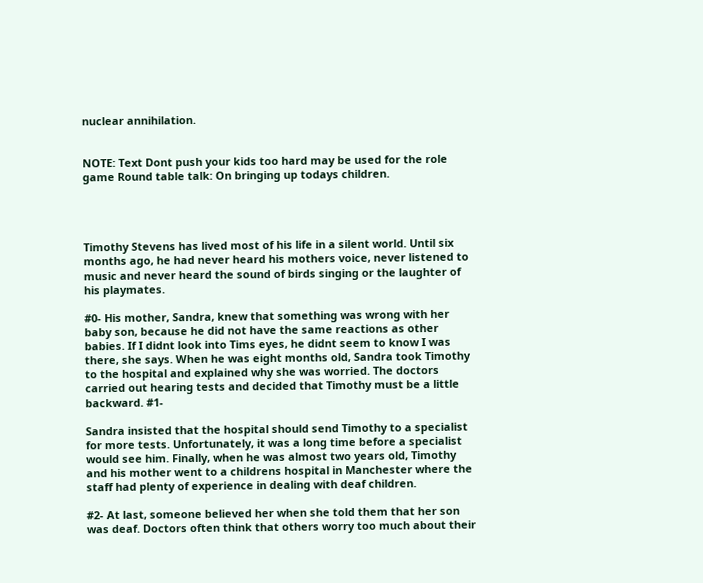nuclear annihilation.


NOTE: Text Dont push your kids too hard may be used for the role game Round table talk: On bringing up todays children.




Timothy Stevens has lived most of his life in a silent world. Until six months ago, he had never heard his mothers voice, never listened to music and never heard the sound of birds singing or the laughter of his playmates.

#0- His mother, Sandra, knew that something was wrong with her baby son, because he did not have the same reactions as other babies. If I didnt look into Tims eyes, he didnt seem to know I was there, she says. When he was eight months old, Sandra took Timothy to the hospital and explained why she was worried. The doctors carried out hearing tests and decided that Timothy must be a little backward. #1-

Sandra insisted that the hospital should send Timothy to a specialist for more tests. Unfortunately, it was a long time before a specialist would see him. Finally, when he was almost two years old, Timothy and his mother went to a childrens hospital in Manchester where the staff had plenty of experience in dealing with deaf children.

#2- At last, someone believed her when she told them that her son was deaf. Doctors often think that others worry too much about their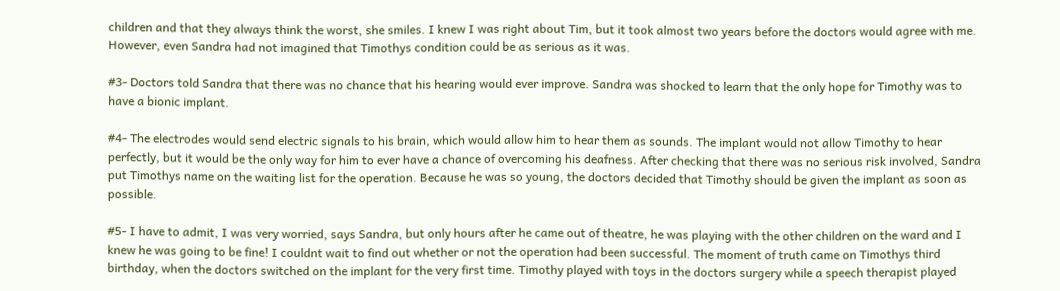children and that they always think the worst, she smiles. I knew I was right about Tim, but it took almost two years before the doctors would agree with me. However, even Sandra had not imagined that Timothys condition could be as serious as it was.

#3- Doctors told Sandra that there was no chance that his hearing would ever improve. Sandra was shocked to learn that the only hope for Timothy was to have a bionic implant.

#4- The electrodes would send electric signals to his brain, which would allow him to hear them as sounds. The implant would not allow Timothy to hear perfectly, but it would be the only way for him to ever have a chance of overcoming his deafness. After checking that there was no serious risk involved, Sandra put Timothys name on the waiting list for the operation. Because he was so young, the doctors decided that Timothy should be given the implant as soon as possible.

#5- I have to admit, I was very worried, says Sandra, but only hours after he came out of theatre, he was playing with the other children on the ward and I knew he was going to be fine! I couldnt wait to find out whether or not the operation had been successful. The moment of truth came on Timothys third birthday, when the doctors switched on the implant for the very first time. Timothy played with toys in the doctors surgery while a speech therapist played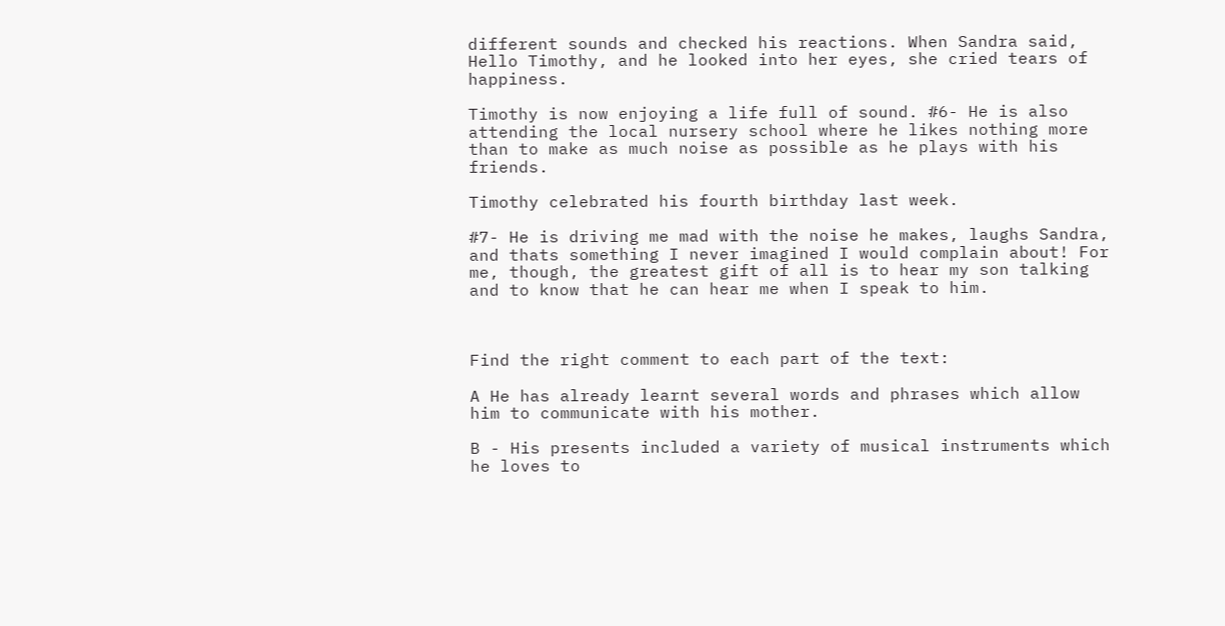different sounds and checked his reactions. When Sandra said, Hello Timothy, and he looked into her eyes, she cried tears of happiness.

Timothy is now enjoying a life full of sound. #6- He is also attending the local nursery school where he likes nothing more than to make as much noise as possible as he plays with his friends.

Timothy celebrated his fourth birthday last week.

#7- He is driving me mad with the noise he makes, laughs Sandra, and thats something I never imagined I would complain about! For me, though, the greatest gift of all is to hear my son talking and to know that he can hear me when I speak to him.



Find the right comment to each part of the text:

A He has already learnt several words and phrases which allow him to communicate with his mother.

B - His presents included a variety of musical instruments which he loves to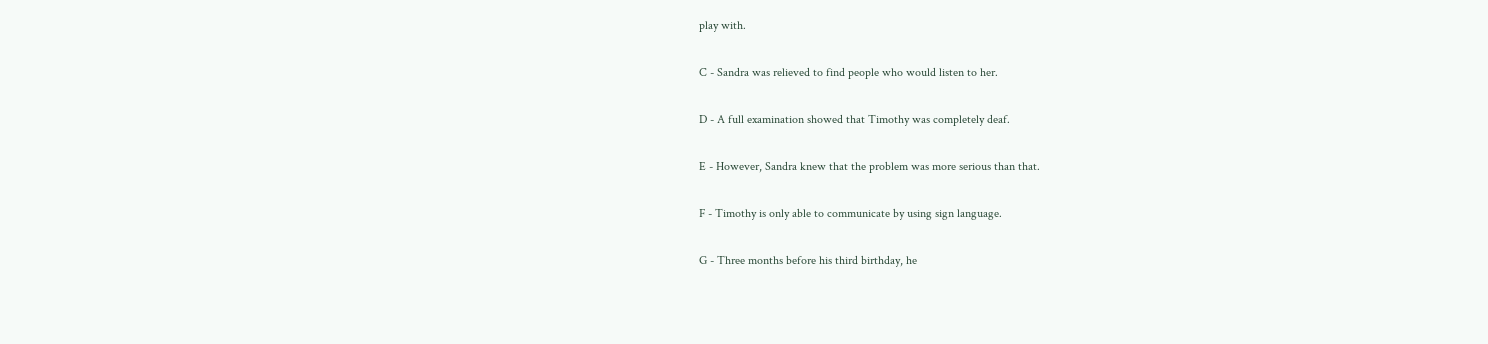play with.

C - Sandra was relieved to find people who would listen to her.

D - A full examination showed that Timothy was completely deaf.

E - However, Sandra knew that the problem was more serious than that.

F - Timothy is only able to communicate by using sign language.

G - Three months before his third birthday, he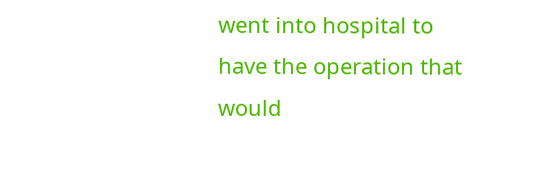went into hospital to have the operation that would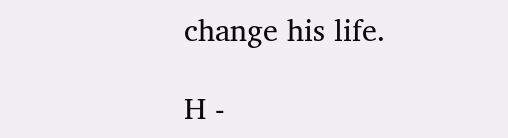change his life.

H -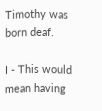Timothy was born deaf.

I - This would mean having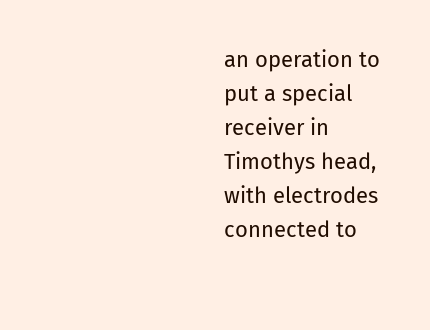an operation to put a special receiver in Timothys head, with electrodes connected to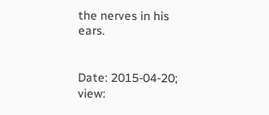the nerves in his ears.


Date: 2015-04-20; view: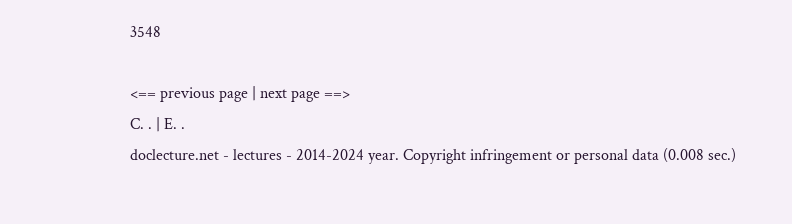3548

<== previous page | next page ==>
C. . | E. .
doclecture.net - lectures - 2014-2024 year. Copyright infringement or personal data (0.008 sec.)